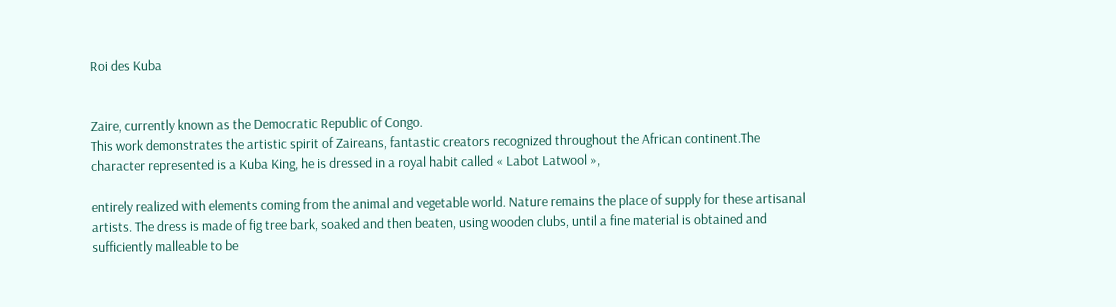Roi des Kuba


Zaire, currently known as the Democratic Republic of Congo.
This work demonstrates the artistic spirit of Zaireans, fantastic creators recognized throughout the African continent.The character represented is a Kuba King, he is dressed in a royal habit called « Labot Latwool »,

entirely realized with elements coming from the animal and vegetable world. Nature remains the place of supply for these artisanal artists. The dress is made of fig tree bark, soaked and then beaten, using wooden clubs, until a fine material is obtained and sufficiently malleable to be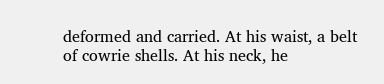deformed and carried. At his waist, a belt of cowrie shells. At his neck, he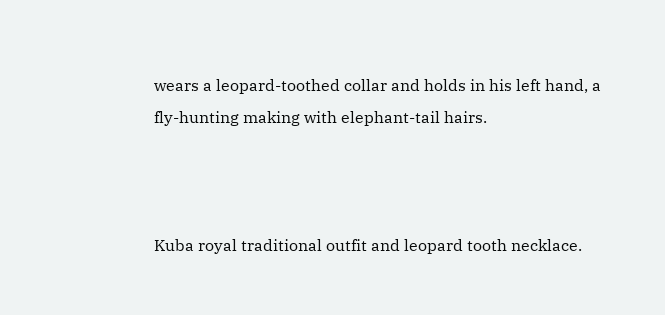wears a leopard-toothed collar and holds in his left hand, a fly-hunting making with elephant-tail hairs.



Kuba royal traditional outfit and leopard tooth necklace.